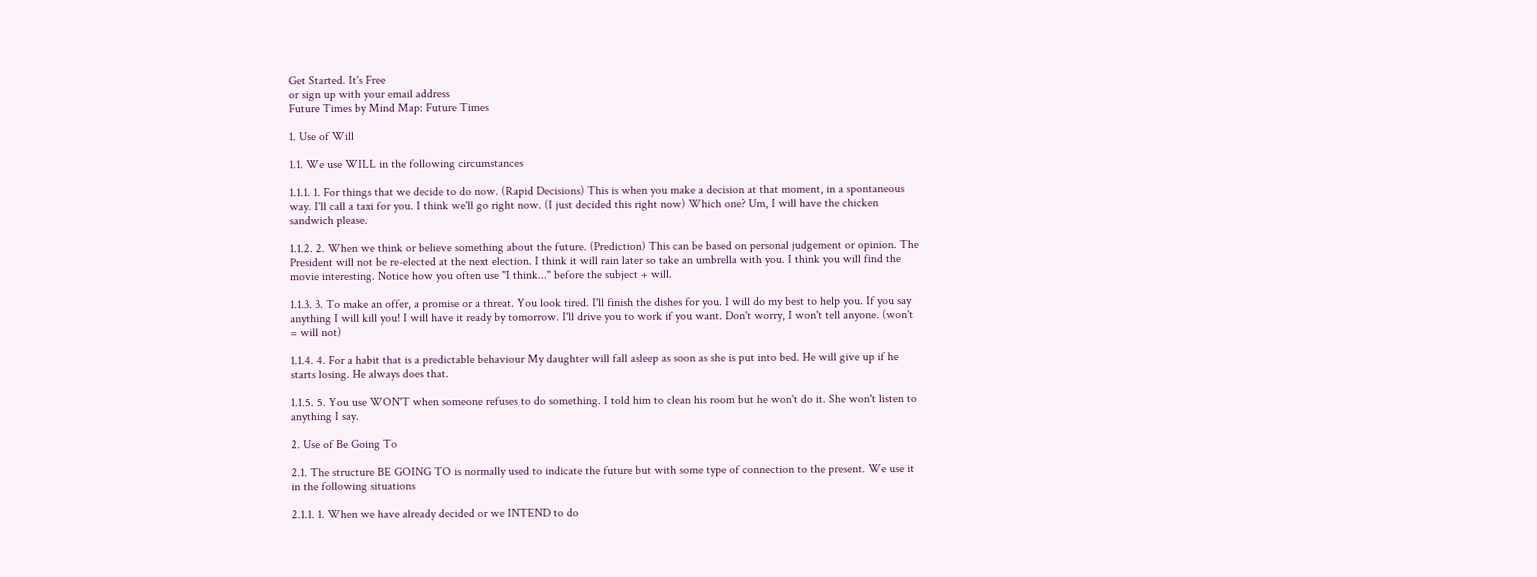Get Started. It's Free
or sign up with your email address
Future Times by Mind Map: Future Times

1. Use of Will

1.1. We use WILL in the following circumstances

1.1.1. 1. For things that we decide to do now. (Rapid Decisions) This is when you make a decision at that moment, in a spontaneous way. I'll call a taxi for you. I think we'll go right now. (I just decided this right now) Which one? Um, I will have the chicken sandwich please.

1.1.2. 2. When we think or believe something about the future. (Prediction) This can be based on personal judgement or opinion. The President will not be re-elected at the next election. I think it will rain later so take an umbrella with you. I think you will find the movie interesting. Notice how you often use "I think..." before the subject + will.

1.1.3. 3. To make an offer, a promise or a threat. You look tired. I'll finish the dishes for you. I will do my best to help you. If you say anything I will kill you! I will have it ready by tomorrow. I'll drive you to work if you want. Don't worry, I won't tell anyone. (won't = will not)

1.1.4. 4. For a habit that is a predictable behaviour My daughter will fall asleep as soon as she is put into bed. He will give up if he starts losing. He always does that.

1.1.5. 5. You use WON'T when someone refuses to do something. I told him to clean his room but he won't do it. She won't listen to anything I say.

2. Use of Be Going To

2.1. The structure BE GOING TO is normally used to indicate the future but with some type of connection to the present. We use it in the following situations

2.1.1. 1. When we have already decided or we INTEND to do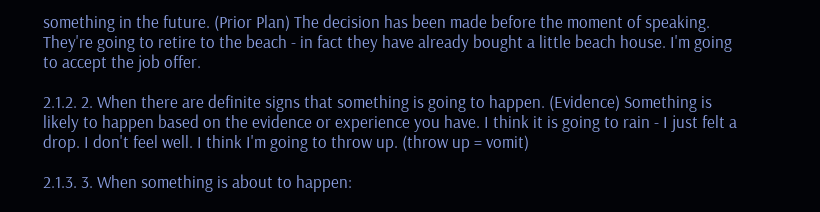something in the future. (Prior Plan) The decision has been made before the moment of speaking. They're going to retire to the beach - in fact they have already bought a little beach house. I'm going to accept the job offer.

2.1.2. 2. When there are definite signs that something is going to happen. (Evidence) Something is likely to happen based on the evidence or experience you have. I think it is going to rain - I just felt a drop. I don't feel well. I think I'm going to throw up. (throw up = vomit)

2.1.3. 3. When something is about to happen: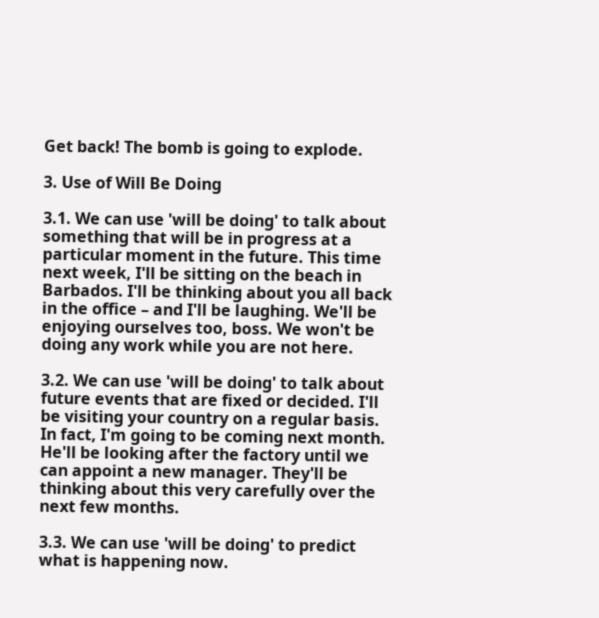Get back! The bomb is going to explode.

3. Use of Will Be Doing

3.1. We can use 'will be doing' to talk about something that will be in progress at a particular moment in the future. This time next week, I'll be sitting on the beach in Barbados. I'll be thinking about you all back in the office – and I'll be laughing. We'll be enjoying ourselves too, boss. We won't be doing any work while you are not here.

3.2. We can use 'will be doing' to talk about future events that are fixed or decided. I'll be visiting your country on a regular basis. In fact, I'm going to be coming next month. He'll be looking after the factory until we can appoint a new manager. They'll be thinking about this very carefully over the next few months.

3.3. We can use 'will be doing' to predict what is happening now.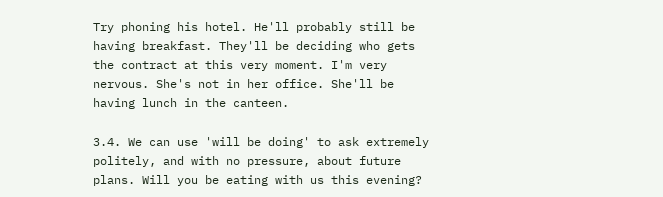Try phoning his hotel. He'll probably still be having breakfast. They'll be deciding who gets the contract at this very moment. I'm very nervous. She's not in her office. She'll be having lunch in the canteen.

3.4. We can use 'will be doing' to ask extremely politely, and with no pressure, about future plans. Will you be eating with us this evening?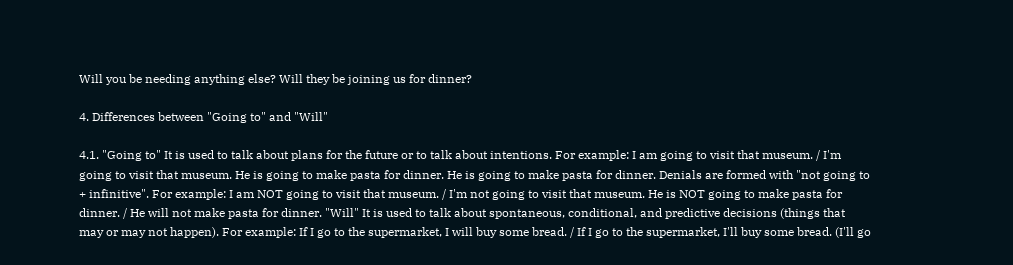Will you be needing anything else? Will they be joining us for dinner?

4. Differences between "Going to" and "Will"

4.1. "Going to" It is used to talk about plans for the future or to talk about intentions. For example: I am going to visit that museum. / I'm going to visit that museum. He is going to make pasta for dinner. He is going to make pasta for dinner. Denials are formed with "not going to + infinitive". For example: I am NOT going to visit that museum. / I'm not going to visit that museum. He is NOT going to make pasta for dinner. / He will not make pasta for dinner. "Will" It is used to talk about spontaneous, conditional, and predictive decisions (things that may or may not happen). For example: If I go to the supermarket, I will buy some bread. / If I go to the supermarket, I'll buy some bread. (I'll go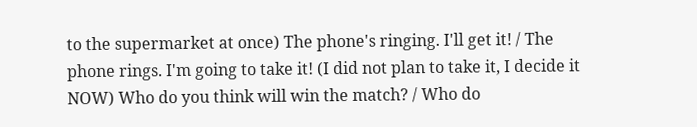to the supermarket at once) The phone's ringing. I'll get it! / The phone rings. I'm going to take it! (I did not plan to take it, I decide it NOW) Who do you think will win the match? / Who do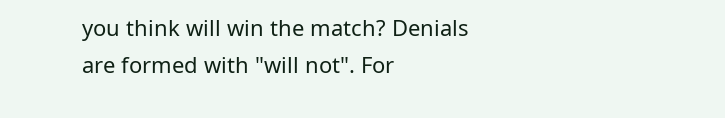you think will win the match? Denials are formed with "will not". For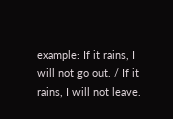example: If it rains, I will not go out. / If it rains, I will not leave.